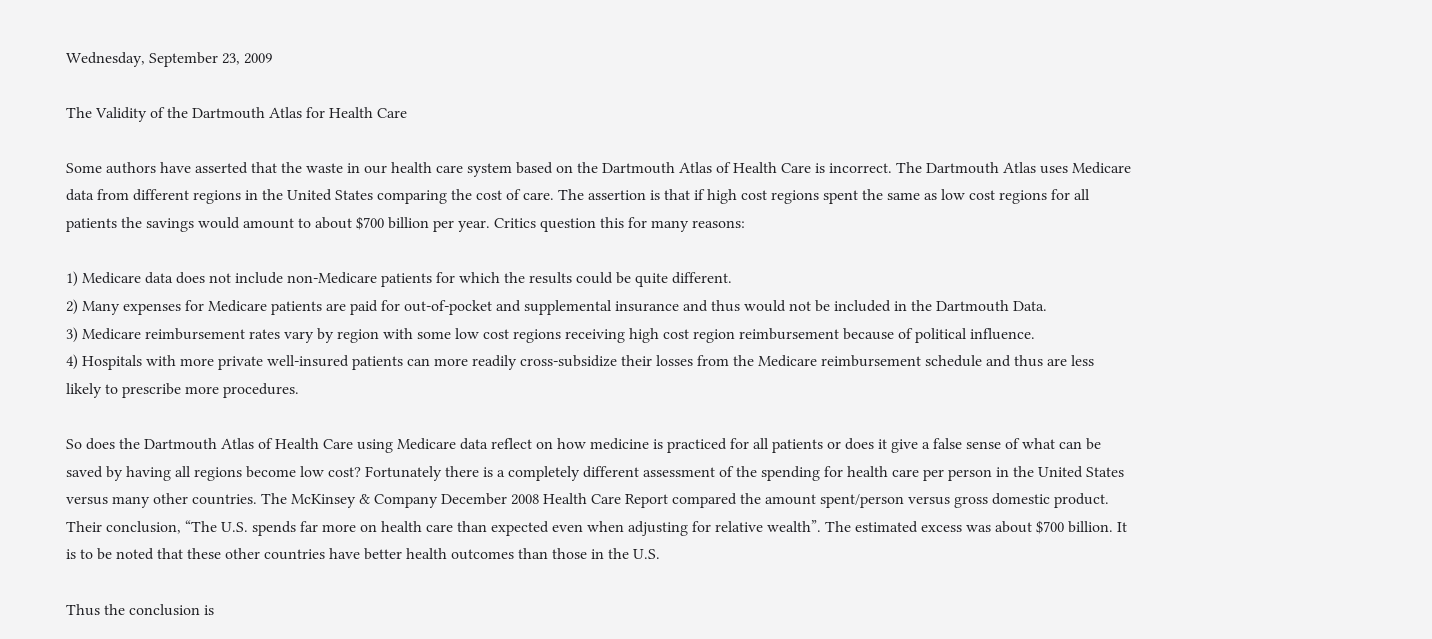Wednesday, September 23, 2009

The Validity of the Dartmouth Atlas for Health Care

Some authors have asserted that the waste in our health care system based on the Dartmouth Atlas of Health Care is incorrect. The Dartmouth Atlas uses Medicare data from different regions in the United States comparing the cost of care. The assertion is that if high cost regions spent the same as low cost regions for all patients the savings would amount to about $700 billion per year. Critics question this for many reasons:

1) Medicare data does not include non-Medicare patients for which the results could be quite different.
2) Many expenses for Medicare patients are paid for out-of-pocket and supplemental insurance and thus would not be included in the Dartmouth Data.
3) Medicare reimbursement rates vary by region with some low cost regions receiving high cost region reimbursement because of political influence.
4) Hospitals with more private well-insured patients can more readily cross-subsidize their losses from the Medicare reimbursement schedule and thus are less likely to prescribe more procedures.

So does the Dartmouth Atlas of Health Care using Medicare data reflect on how medicine is practiced for all patients or does it give a false sense of what can be saved by having all regions become low cost? Fortunately there is a completely different assessment of the spending for health care per person in the United States versus many other countries. The McKinsey & Company December 2008 Health Care Report compared the amount spent/person versus gross domestic product. Their conclusion, “The U.S. spends far more on health care than expected even when adjusting for relative wealth”. The estimated excess was about $700 billion. It is to be noted that these other countries have better health outcomes than those in the U.S.

Thus the conclusion is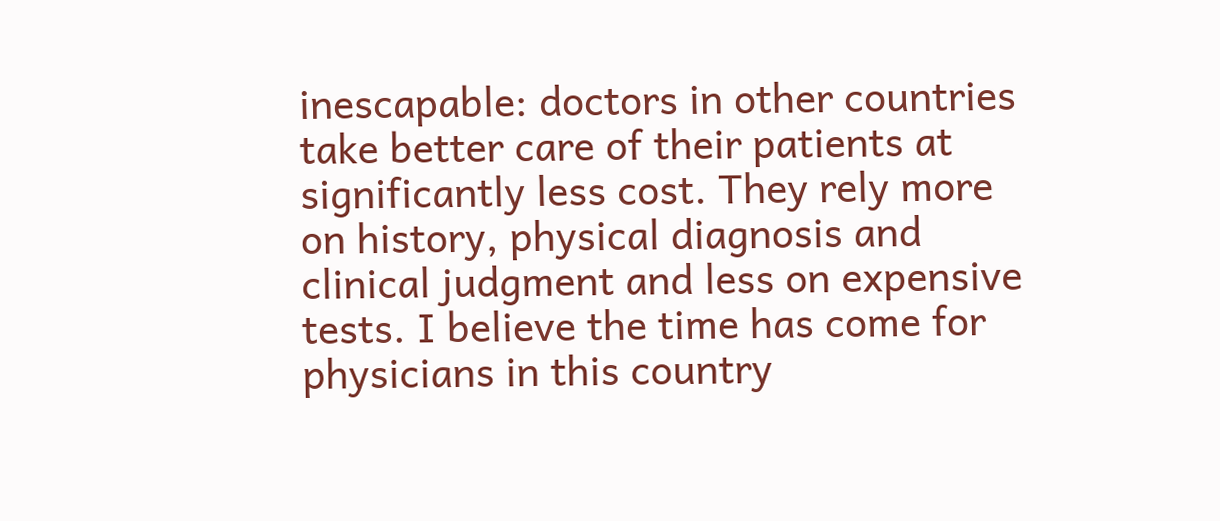inescapable: doctors in other countries take better care of their patients at significantly less cost. They rely more on history, physical diagnosis and clinical judgment and less on expensive tests. I believe the time has come for physicians in this country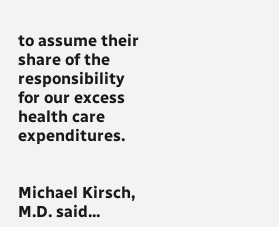to assume their share of the responsibility for our excess health care expenditures.


Michael Kirsch, M.D. said...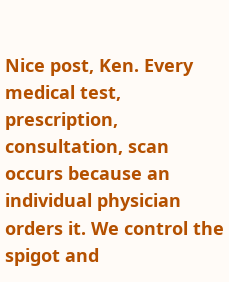Nice post, Ken. Every medical test, prescription, consultation, scan occurs because an individual physician orders it. We control the spigot and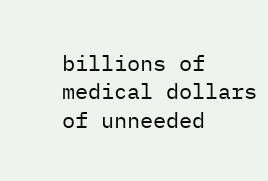billions of medical dollars of unneeded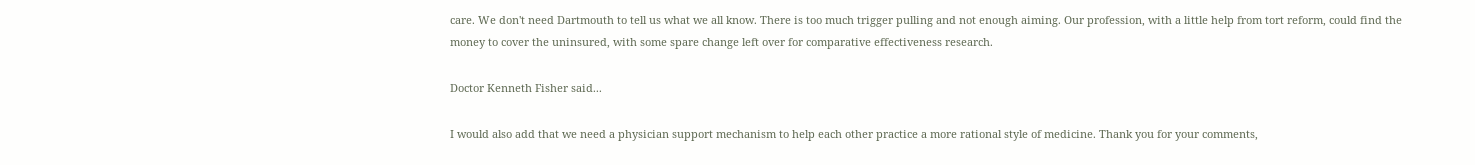care. We don't need Dartmouth to tell us what we all know. There is too much trigger pulling and not enough aiming. Our profession, with a little help from tort reform, could find the money to cover the uninsured, with some spare change left over for comparative effectiveness research.

Doctor Kenneth Fisher said...

I would also add that we need a physician support mechanism to help each other practice a more rational style of medicine. Thank you for your comments,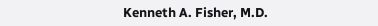Kenneth A. Fisher, M.D.